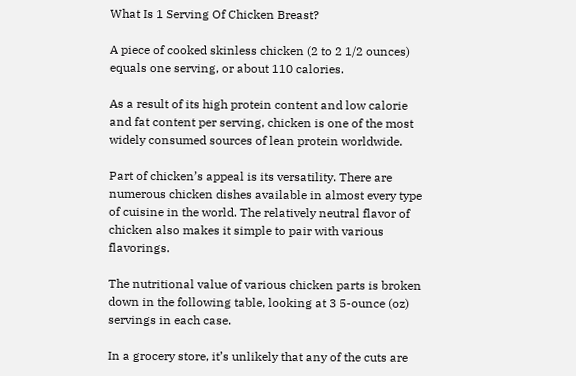What Is 1 Serving Of Chicken Breast?

A piece of cooked skinless chicken (2 to 2 1/2 ounces) equals one serving, or about 110 calories.

As a result of its high protein content and low calorie and fat content per serving, chicken is one of the most widely consumed sources of lean protein worldwide.

Part of chicken’s appeal is its versatility. There are numerous chicken dishes available in almost every type of cuisine in the world. The relatively neutral flavor of chicken also makes it simple to pair with various flavorings.

The nutritional value of various chicken parts is broken down in the following table, looking at 3 5-ounce (oz) servings in each case.

In a grocery store, it’s unlikely that any of the cuts are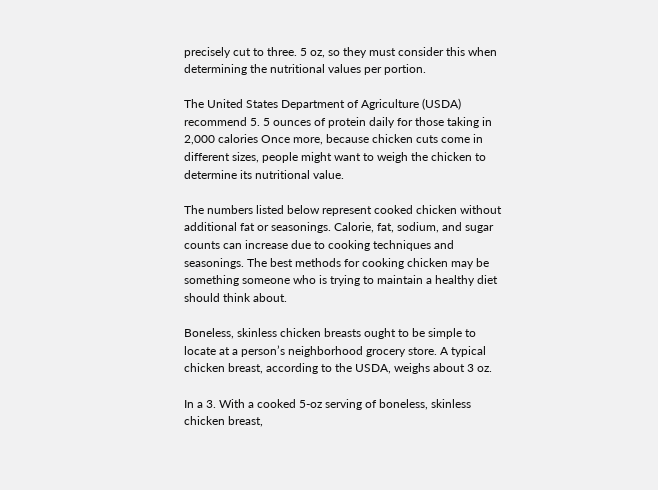precisely cut to three. 5 oz, so they must consider this when determining the nutritional values per portion.

The United States Department of Agriculture (USDA) recommend 5. 5 ounces of protein daily for those taking in 2,000 calories Once more, because chicken cuts come in different sizes, people might want to weigh the chicken to determine its nutritional value.

The numbers listed below represent cooked chicken without additional fat or seasonings. Calorie, fat, sodium, and sugar counts can increase due to cooking techniques and seasonings. The best methods for cooking chicken may be something someone who is trying to maintain a healthy diet should think about.

Boneless, skinless chicken breasts ought to be simple to locate at a person’s neighborhood grocery store. A typical chicken breast, according to the USDA, weighs about 3 oz.

In a 3. With a cooked 5-oz serving of boneless, skinless chicken breast,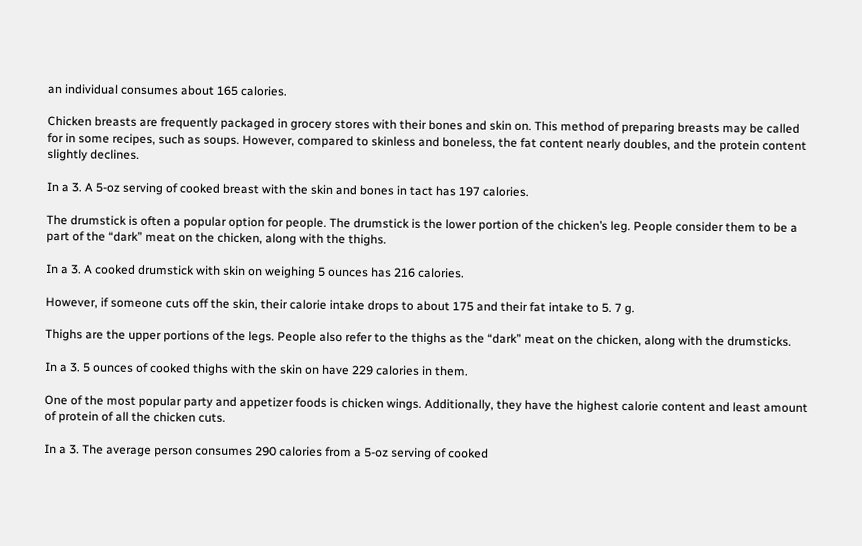an individual consumes about 165 calories.

Chicken breasts are frequently packaged in grocery stores with their bones and skin on. This method of preparing breasts may be called for in some recipes, such as soups. However, compared to skinless and boneless, the fat content nearly doubles, and the protein content slightly declines.

In a 3. A 5-oz serving of cooked breast with the skin and bones in tact has 197 calories.

The drumstick is often a popular option for people. The drumstick is the lower portion of the chicken’s leg. People consider them to be a part of the “dark” meat on the chicken, along with the thighs.

In a 3. A cooked drumstick with skin on weighing 5 ounces has 216 calories.

However, if someone cuts off the skin, their calorie intake drops to about 175 and their fat intake to 5. 7 g.

Thighs are the upper portions of the legs. People also refer to the thighs as the “dark” meat on the chicken, along with the drumsticks.

In a 3. 5 ounces of cooked thighs with the skin on have 229 calories in them.

One of the most popular party and appetizer foods is chicken wings. Additionally, they have the highest calorie content and least amount of protein of all the chicken cuts.

In a 3. The average person consumes 290 calories from a 5-oz serving of cooked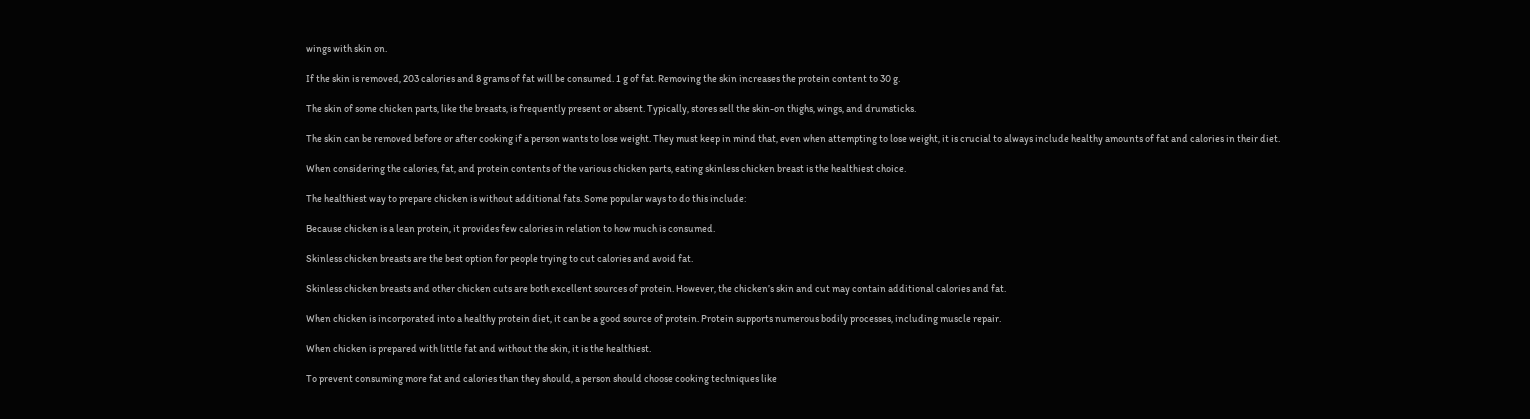wings with skin on.

If the skin is removed, 203 calories and 8 grams of fat will be consumed. 1 g of fat. Removing the skin increases the protein content to 30 g.

The skin of some chicken parts, like the breasts, is frequently present or absent. Typically, stores sell the skin-on thighs, wings, and drumsticks.

The skin can be removed before or after cooking if a person wants to lose weight. They must keep in mind that, even when attempting to lose weight, it is crucial to always include healthy amounts of fat and calories in their diet.

When considering the calories, fat, and protein contents of the various chicken parts, eating skinless chicken breast is the healthiest choice.

The healthiest way to prepare chicken is without additional fats. Some popular ways to do this include:

Because chicken is a lean protein, it provides few calories in relation to how much is consumed.

Skinless chicken breasts are the best option for people trying to cut calories and avoid fat.

Skinless chicken breasts and other chicken cuts are both excellent sources of protein. However, the chicken’s skin and cut may contain additional calories and fat.

When chicken is incorporated into a healthy protein diet, it can be a good source of protein. Protein supports numerous bodily processes, including muscle repair.

When chicken is prepared with little fat and without the skin, it is the healthiest.

To prevent consuming more fat and calories than they should, a person should choose cooking techniques like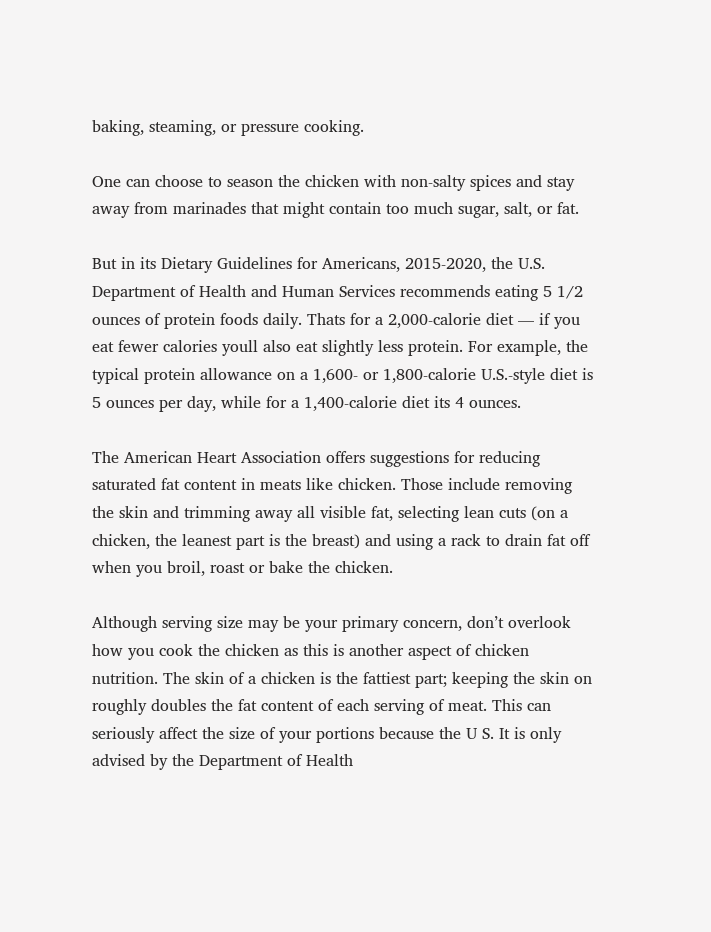baking, steaming, or pressure cooking.

One can choose to season the chicken with non-salty spices and stay away from marinades that might contain too much sugar, salt, or fat.

But in its Dietary Guidelines for Americans, 2015-2020, the U.S. Department of Health and Human Services recommends eating 5 1/2 ounces of protein foods daily. Thats for a 2,000-calorie diet — if you eat fewer calories youll also eat slightly less protein. For example, the typical protein allowance on a 1,600- or 1,800-calorie U.S.-style diet is 5 ounces per day, while for a 1,400-calorie diet its 4 ounces.

The American Heart Association offers suggestions for reducing saturated fat content in meats like chicken. Those include removing the skin and trimming away all visible fat, selecting lean cuts (on a chicken, the leanest part is the breast) and using a rack to drain fat off when you broil, roast or bake the chicken.

Although serving size may be your primary concern, don’t overlook how you cook the chicken as this is another aspect of chicken nutrition. The skin of a chicken is the fattiest part; keeping the skin on roughly doubles the fat content of each serving of meat. This can seriously affect the size of your portions because the U S. It is only advised by the Department of Health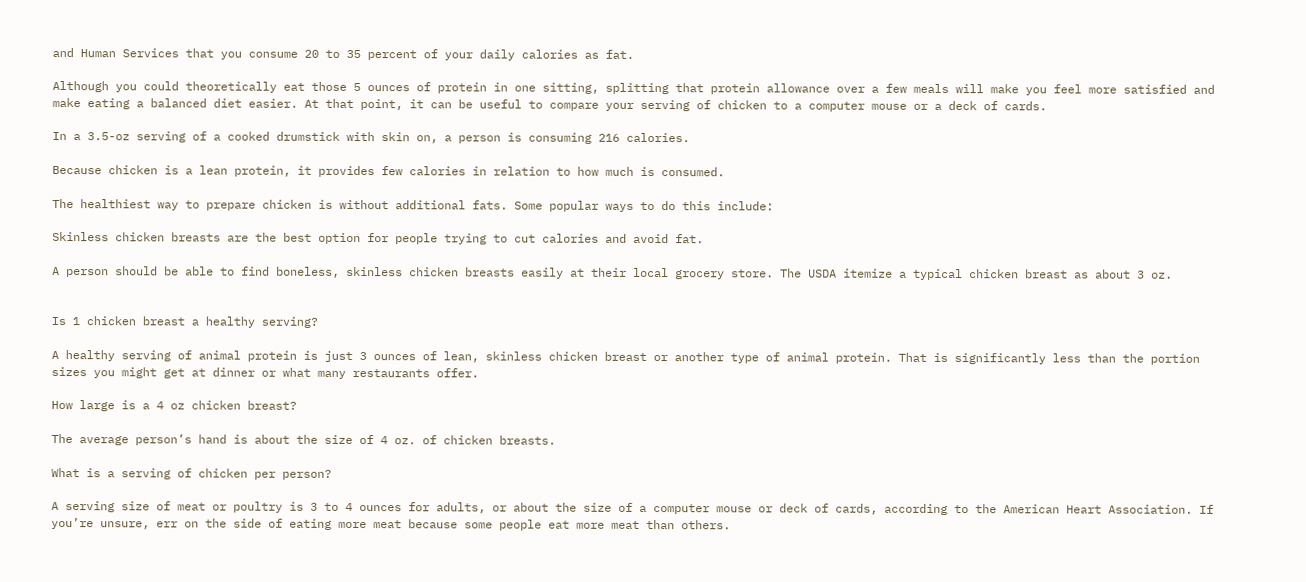and Human Services that you consume 20 to 35 percent of your daily calories as fat.

Although you could theoretically eat those 5 ounces of protein in one sitting, splitting that protein allowance over a few meals will make you feel more satisfied and make eating a balanced diet easier. At that point, it can be useful to compare your serving of chicken to a computer mouse or a deck of cards.

In a 3.5-oz serving of a cooked drumstick with skin on, a person is consuming 216 calories.

Because chicken is a lean protein, it provides few calories in relation to how much is consumed.

The healthiest way to prepare chicken is without additional fats. Some popular ways to do this include:

Skinless chicken breasts are the best option for people trying to cut calories and avoid fat.

A person should be able to find boneless, skinless chicken breasts easily at their local grocery store. The USDA itemize a typical chicken breast as about 3 oz.


Is 1 chicken breast a healthy serving?

A healthy serving of animal protein is just 3 ounces of lean, skinless chicken breast or another type of animal protein. That is significantly less than the portion sizes you might get at dinner or what many restaurants offer.

How large is a 4 oz chicken breast?

The average person’s hand is about the size of 4 oz. of chicken breasts.

What is a serving of chicken per person?

A serving size of meat or poultry is 3 to 4 ounces for adults, or about the size of a computer mouse or deck of cards, according to the American Heart Association. If you’re unsure, err on the side of eating more meat because some people eat more meat than others.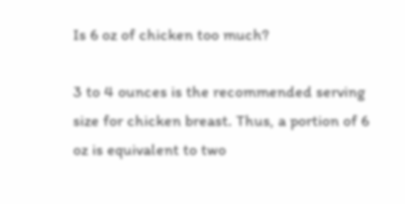Is 6 oz of chicken too much?

3 to 4 ounces is the recommended serving size for chicken breast. Thus, a portion of 6 oz is equivalent to two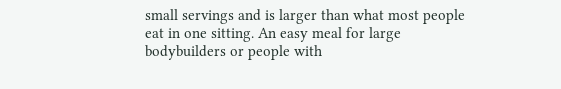small servings and is larger than what most people eat in one sitting. An easy meal for large bodybuilders or people with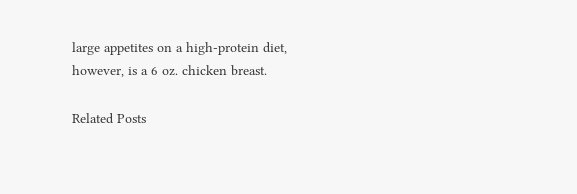large appetites on a high-protein diet, however, is a 6 oz. chicken breast.

Related Posts